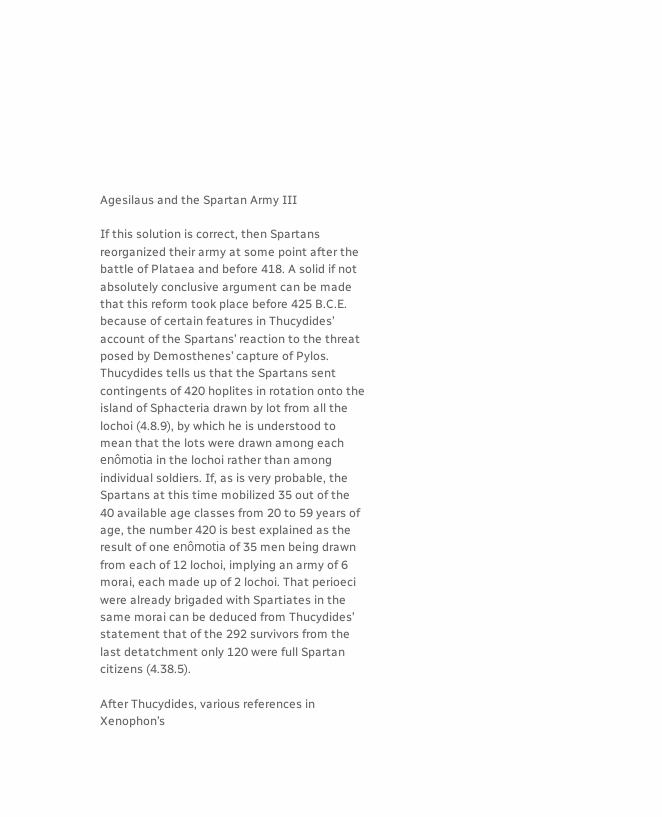Agesilaus and the Spartan Army III

If this solution is correct, then Spartans reorganized their army at some point after the battle of Plataea and before 418. A solid if not absolutely conclusive argument can be made that this reform took place before 425 B.C.E. because of certain features in Thucydides’ account of the Spartans’ reaction to the threat posed by Demosthenes’ capture of Pylos. Thucydides tells us that the Spartans sent contingents of 420 hoplites in rotation onto the island of Sphacteria drawn by lot from all the lochoi (4.8.9), by which he is understood to mean that the lots were drawn among each enômotia in the lochoi rather than among individual soldiers. If, as is very probable, the Spartans at this time mobilized 35 out of the 40 available age classes from 20 to 59 years of age, the number 420 is best explained as the result of one enômotia of 35 men being drawn from each of 12 lochoi, implying an army of 6 morai, each made up of 2 lochoi. That perioeci were already brigaded with Spartiates in the same morai can be deduced from Thucydides’ statement that of the 292 survivors from the last detatchment only 120 were full Spartan citizens (4.38.5).

After Thucydides, various references in Xenophon’s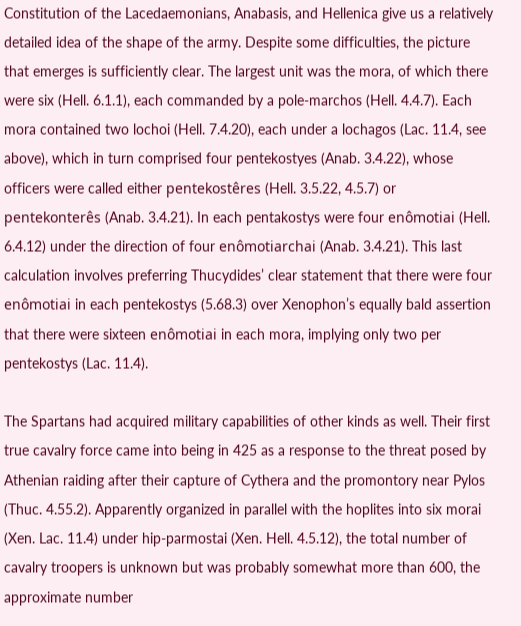Constitution of the Lacedaemonians, Anabasis, and Hellenica give us a relatively detailed idea of the shape of the army. Despite some difficulties, the picture that emerges is sufficiently clear. The largest unit was the mora, of which there were six (Hell. 6.1.1), each commanded by a pole-marchos (Hell. 4.4.7). Each mora contained two lochoi (Hell. 7.4.20), each under a lochagos (Lac. 11.4, see above), which in turn comprised four pentekostyes (Anab. 3.4.22), whose officers were called either pentekostêres (Hell. 3.5.22, 4.5.7) or pentekonterês (Anab. 3.4.21). In each pentakostys were four enômotiai (Hell. 6.4.12) under the direction of four enômotiarchai (Anab. 3.4.21). This last calculation involves preferring Thucydides’ clear statement that there were four enômotiai in each pentekostys (5.68.3) over Xenophon’s equally bald assertion that there were sixteen enômotiai in each mora, implying only two per pentekostys (Lac. 11.4).

The Spartans had acquired military capabilities of other kinds as well. Their first true cavalry force came into being in 425 as a response to the threat posed by Athenian raiding after their capture of Cythera and the promontory near Pylos (Thuc. 4.55.2). Apparently organized in parallel with the hoplites into six morai (Xen. Lac. 11.4) under hip-parmostai (Xen. Hell. 4.5.12), the total number of cavalry troopers is unknown but was probably somewhat more than 600, the approximate number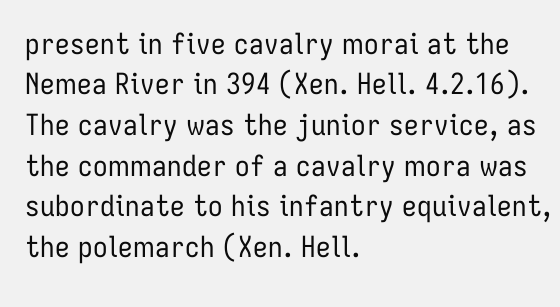present in five cavalry morai at the Nemea River in 394 (Xen. Hell. 4.2.16). The cavalry was the junior service, as the commander of a cavalry mora was subordinate to his infantry equivalent, the polemarch (Xen. Hell.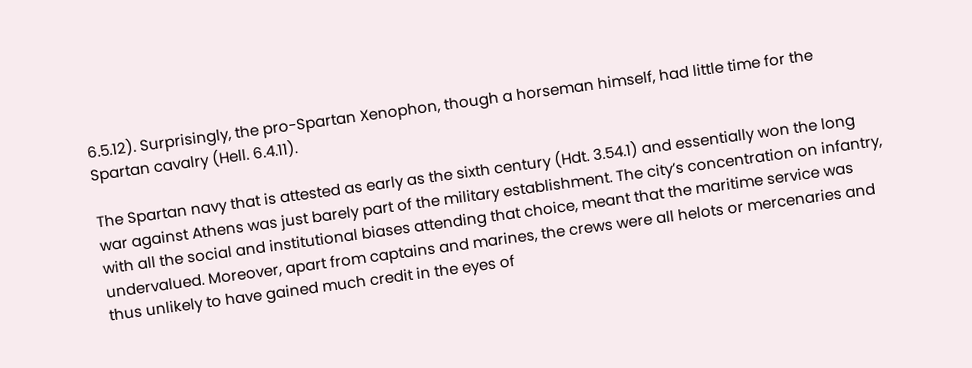6.5.12). Surprisingly, the pro-Spartan Xenophon, though a horseman himself, had little time for the Spartan cavalry (Hell. 6.4.11).

The Spartan navy that is attested as early as the sixth century (Hdt. 3.54.1) and essentially won the long war against Athens was just barely part of the military establishment. The city’s concentration on infantry, with all the social and institutional biases attending that choice, meant that the maritime service was undervalued. Moreover, apart from captains and marines, the crews were all helots or mercenaries and thus unlikely to have gained much credit in the eyes of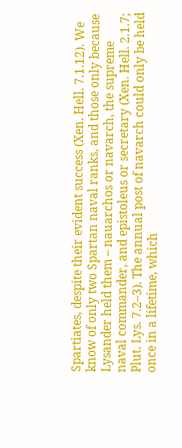Spartiates, despite their evident success (Xen. Hell. 7.1.12). We know of only two Spartan naval ranks, and those only because Lysander held them – nauarchos or navarch, the supreme naval commander, and epistoleus or secretary (Xen. Hell. 2.1.7; Plut. Lys. 7.2–3). The annual post of navarch could only be held once in a lifetime, which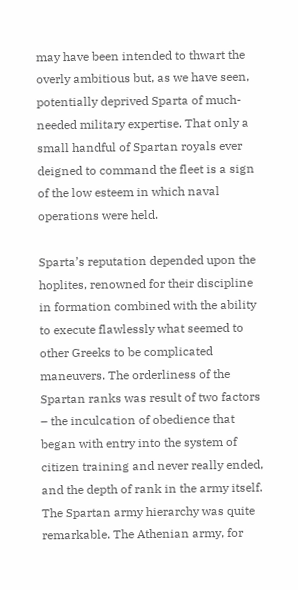may have been intended to thwart the overly ambitious but, as we have seen, potentially deprived Sparta of much-needed military expertise. That only a small handful of Spartan royals ever deigned to command the fleet is a sign of the low esteem in which naval operations were held.

Sparta’s reputation depended upon the hoplites, renowned for their discipline in formation combined with the ability to execute flawlessly what seemed to other Greeks to be complicated maneuvers. The orderliness of the Spartan ranks was result of two factors – the inculcation of obedience that began with entry into the system of citizen training and never really ended, and the depth of rank in the army itself. The Spartan army hierarchy was quite remarkable. The Athenian army, for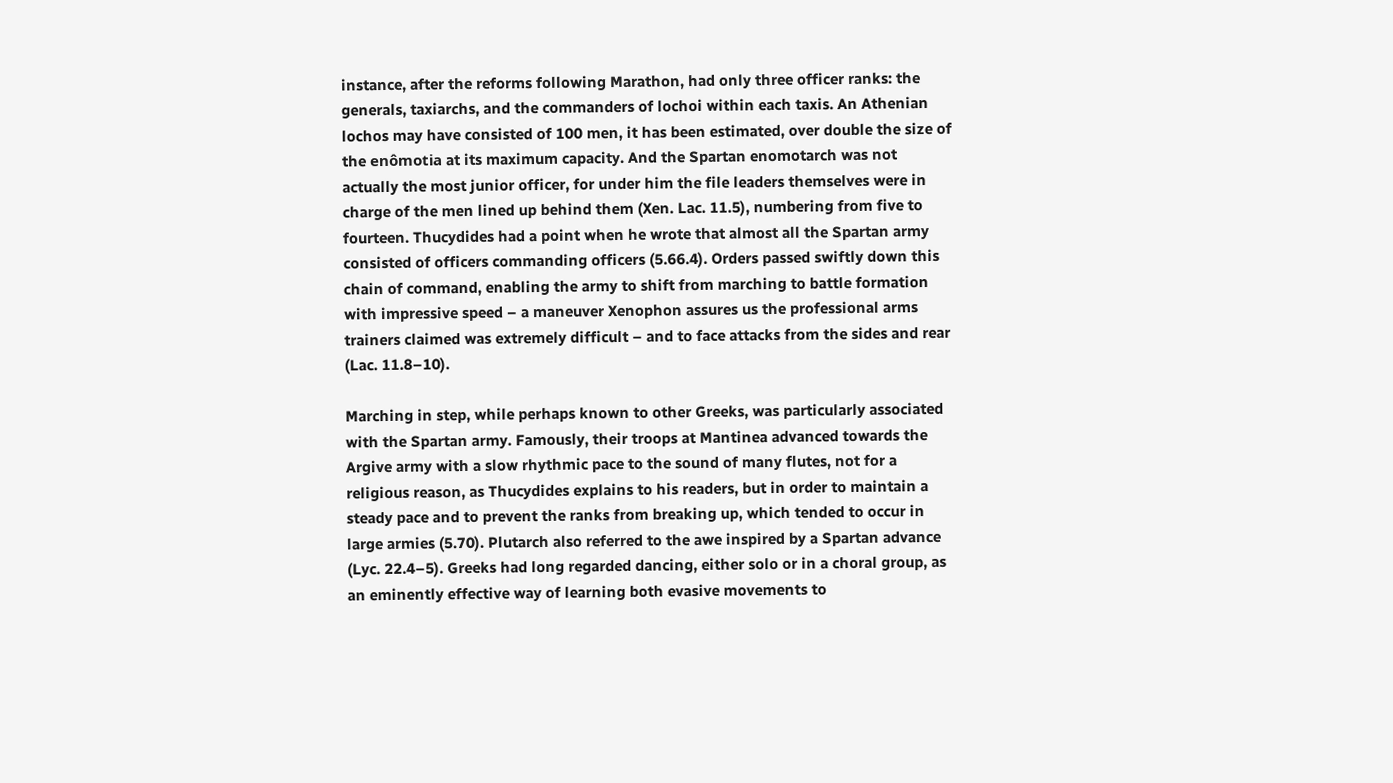instance, after the reforms following Marathon, had only three officer ranks: the generals, taxiarchs, and the commanders of lochoi within each taxis. An Athenian lochos may have consisted of 100 men, it has been estimated, over double the size of the enômotia at its maximum capacity. And the Spartan enomotarch was not actually the most junior officer, for under him the file leaders themselves were in charge of the men lined up behind them (Xen. Lac. 11.5), numbering from five to fourteen. Thucydides had a point when he wrote that almost all the Spartan army consisted of officers commanding officers (5.66.4). Orders passed swiftly down this chain of command, enabling the army to shift from marching to battle formation with impressive speed – a maneuver Xenophon assures us the professional arms trainers claimed was extremely difficult – and to face attacks from the sides and rear (Lac. 11.8–10).

Marching in step, while perhaps known to other Greeks, was particularly associated with the Spartan army. Famously, their troops at Mantinea advanced towards the Argive army with a slow rhythmic pace to the sound of many flutes, not for a religious reason, as Thucydides explains to his readers, but in order to maintain a steady pace and to prevent the ranks from breaking up, which tended to occur in large armies (5.70). Plutarch also referred to the awe inspired by a Spartan advance (Lyc. 22.4–5). Greeks had long regarded dancing, either solo or in a choral group, as an eminently effective way of learning both evasive movements to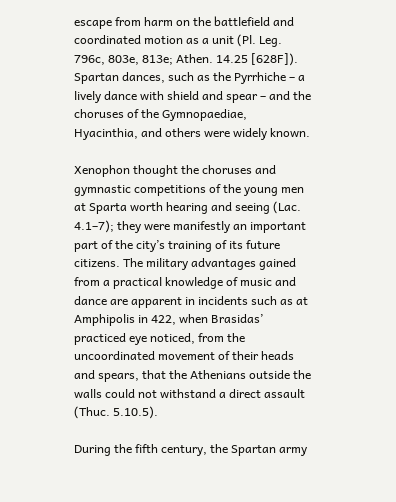escape from harm on the battlefield and coordinated motion as a unit (Pl. Leg. 796c, 803e, 813e; Athen. 14.25 [628F]). Spartan dances, such as the Pyrrhiche – a lively dance with shield and spear – and the choruses of the Gymnopaediae, Hyacinthia, and others were widely known.

Xenophon thought the choruses and gymnastic competitions of the young men at Sparta worth hearing and seeing (Lac. 4.1–7); they were manifestly an important part of the city’s training of its future citizens. The military advantages gained from a practical knowledge of music and dance are apparent in incidents such as at Amphipolis in 422, when Brasidas’ practiced eye noticed, from the uncoordinated movement of their heads and spears, that the Athenians outside the walls could not withstand a direct assault (Thuc. 5.10.5).

During the fifth century, the Spartan army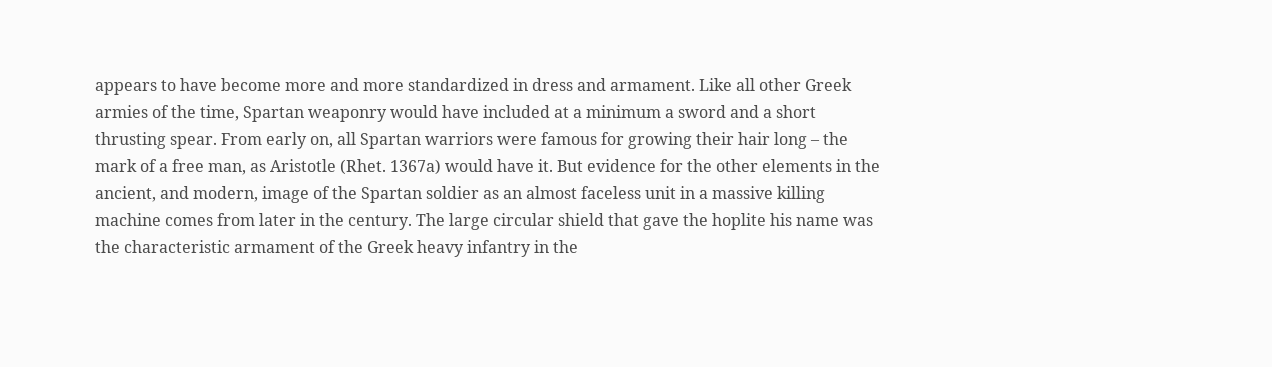appears to have become more and more standardized in dress and armament. Like all other Greek armies of the time, Spartan weaponry would have included at a minimum a sword and a short thrusting spear. From early on, all Spartan warriors were famous for growing their hair long – the mark of a free man, as Aristotle (Rhet. 1367a) would have it. But evidence for the other elements in the ancient, and modern, image of the Spartan soldier as an almost faceless unit in a massive killing machine comes from later in the century. The large circular shield that gave the hoplite his name was the characteristic armament of the Greek heavy infantry in the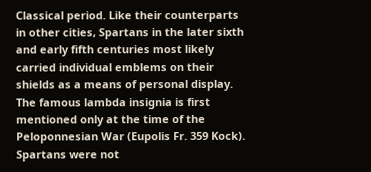Classical period. Like their counterparts in other cities, Spartans in the later sixth and early fifth centuries most likely carried individual emblems on their shields as a means of personal display. The famous lambda insignia is first mentioned only at the time of the Peloponnesian War (Eupolis Fr. 359 Kock). Spartans were not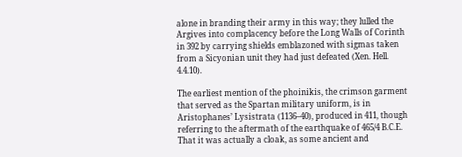alone in branding their army in this way; they lulled the Argives into complacency before the Long Walls of Corinth in 392 by carrying shields emblazoned with sigmas taken from a Sicyonian unit they had just defeated (Xen. Hell. 4.4.10).

The earliest mention of the phoinikis, the crimson garment that served as the Spartan military uniform, is in Aristophanes’ Lysistrata (1136–40), produced in 411, though referring to the aftermath of the earthquake of 465/4 B.C.E. That it was actually a cloak, as some ancient and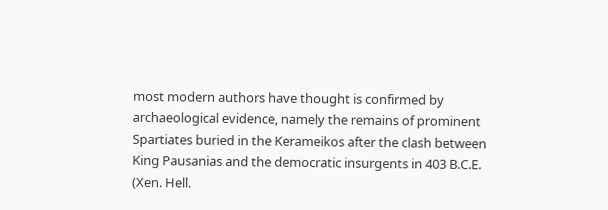most modern authors have thought is confirmed by archaeological evidence, namely the remains of prominent Spartiates buried in the Kerameikos after the clash between King Pausanias and the democratic insurgents in 403 B.C.E. (Xen. Hell.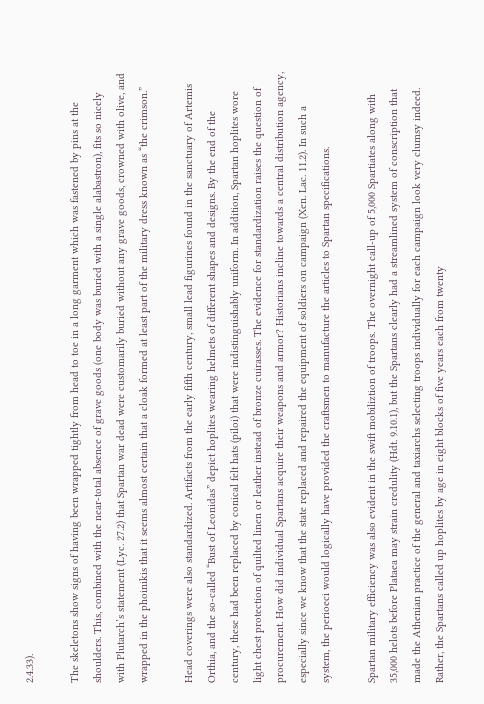2.4.33).

The skeletons show signs of having been wrapped tightly from head to toe in a long garment which was fastened by pins at the shoulders. This, combined with the near-total absence of grave goods (one body was buried with a single alabastron), fits so nicely with Plutarch’s statement (Lyc. 27.2) that Spartan war dead were customarily buried without any grave goods, crowned with olive, and wrapped in the phoinikis that it seems almost certain that a cloak formed at least part of the military dress known as “the crimson.”

Head coverings were also standardized. Artifacts from the early fifth century, small lead figurines found in the sanctuary of Artemis Orthia, and the so-called “Bust of Leonidas” depict hoplites wearing helmets of different shapes and designs. By the end of the century, these had been replaced by conical felt hats (piloi) that were indistinguishably uniform. In addition, Spartan hoplites wore light chest protection of quilted linen or leather instead of bronze cuirasses. The evidence for standardization raises the question of procurement. How did individual Spartans acquire their weapons and armor? Historians incline towards a central distribution agency, especially since we know that the state replaced and repaired the equipment of soldiers on campaign (Xen. Lac. 11.2). In such a system, the perioeci would logically have provided the craftsmen to manufacture the articles to Spartan specifications.

Spartan military efficiency was also evident in the swift mobiliztion of troops. The overnight call-up of 5,000 Spartiates along with 35,000 helots before Plataea may strain credulity (Hdt. 9.10.1), but the Spartans clearly had a streamlined system of conscription that made the Athenian practice of the general and taxiarchs selecting troops individually for each campaign look very clumsy indeed. Rather, the Spartans called up hoplites by age in eight blocks of five years each from twenty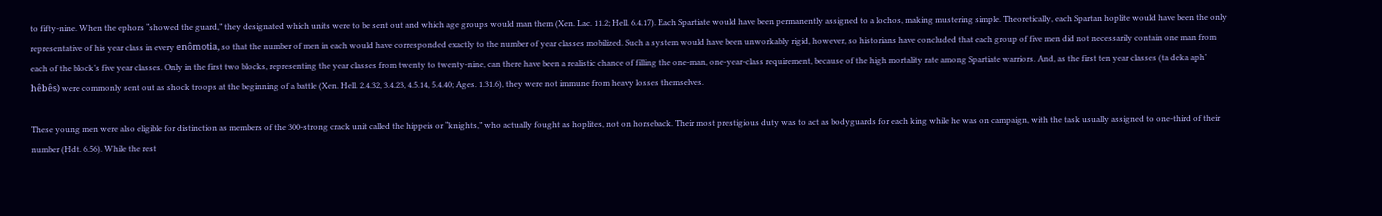to fifty-nine. When the ephors “showed the guard,” they designated which units were to be sent out and which age groups would man them (Xen. Lac. 11.2; Hell. 6.4.17). Each Spartiate would have been permanently assigned to a lochos, making mustering simple. Theoretically, each Spartan hoplite would have been the only representative of his year class in every enômotia, so that the number of men in each would have corresponded exactly to the number of year classes mobilized. Such a system would have been unworkably rigid, however, so historians have concluded that each group of five men did not necessarily contain one man from each of the block’s five year classes. Only in the first two blocks, representing the year classes from twenty to twenty-nine, can there have been a realistic chance of filling the one-man, one-year-class requirement, because of the high mortality rate among Spartiate warriors. And, as the first ten year classes (ta deka aph’ hêbês) were commonly sent out as shock troops at the beginning of a battle (Xen. Hell. 2.4.32, 3.4.23, 4.5.14, 5.4.40; Ages. 1.31.6), they were not immune from heavy losses themselves.

These young men were also eligible for distinction as members of the 300-strong crack unit called the hippeis or “knights,” who actually fought as hoplites, not on horseback. Their most prestigious duty was to act as bodyguards for each king while he was on campaign, with the task usually assigned to one-third of their number (Hdt. 6.56). While the rest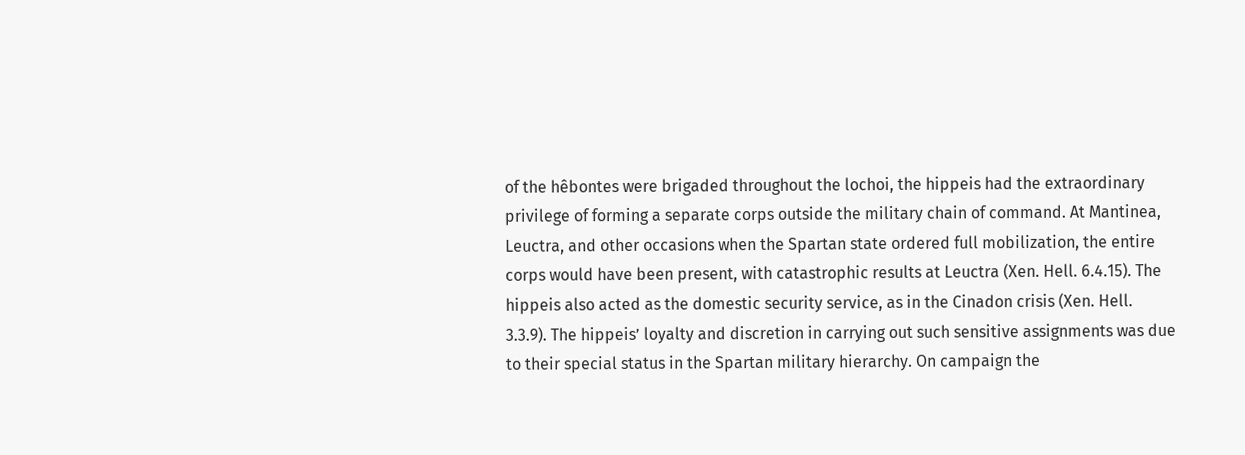of the hêbontes were brigaded throughout the lochoi, the hippeis had the extraordinary privilege of forming a separate corps outside the military chain of command. At Mantinea, Leuctra, and other occasions when the Spartan state ordered full mobilization, the entire corps would have been present, with catastrophic results at Leuctra (Xen. Hell. 6.4.15). The hippeis also acted as the domestic security service, as in the Cinadon crisis (Xen. Hell. 3.3.9). The hippeis’ loyalty and discretion in carrying out such sensitive assignments was due to their special status in the Spartan military hierarchy. On campaign the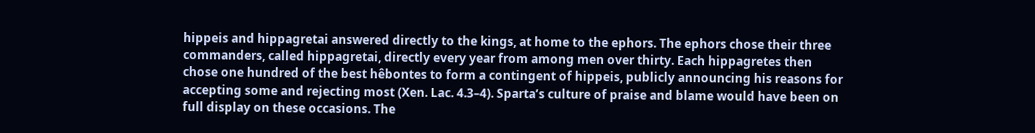hippeis and hippagretai answered directly to the kings, at home to the ephors. The ephors chose their three commanders, called hippagretai, directly every year from among men over thirty. Each hippagretes then chose one hundred of the best hêbontes to form a contingent of hippeis, publicly announcing his reasons for accepting some and rejecting most (Xen. Lac. 4.3–4). Sparta’s culture of praise and blame would have been on full display on these occasions. The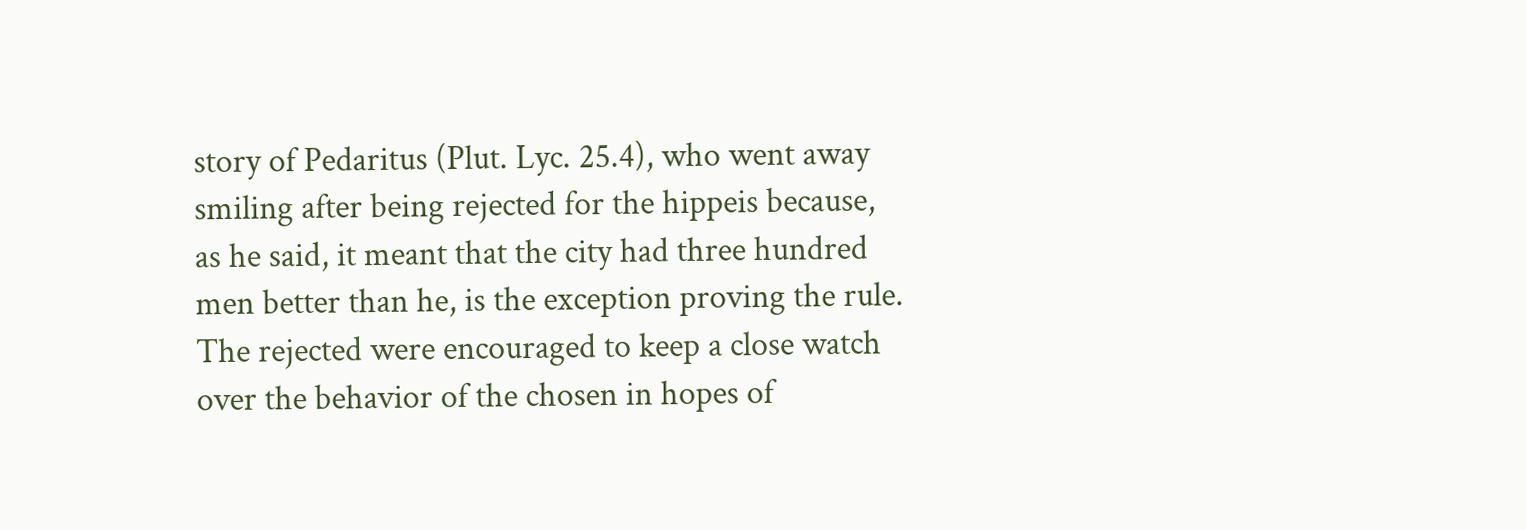story of Pedaritus (Plut. Lyc. 25.4), who went away smiling after being rejected for the hippeis because, as he said, it meant that the city had three hundred men better than he, is the exception proving the rule. The rejected were encouraged to keep a close watch over the behavior of the chosen in hopes of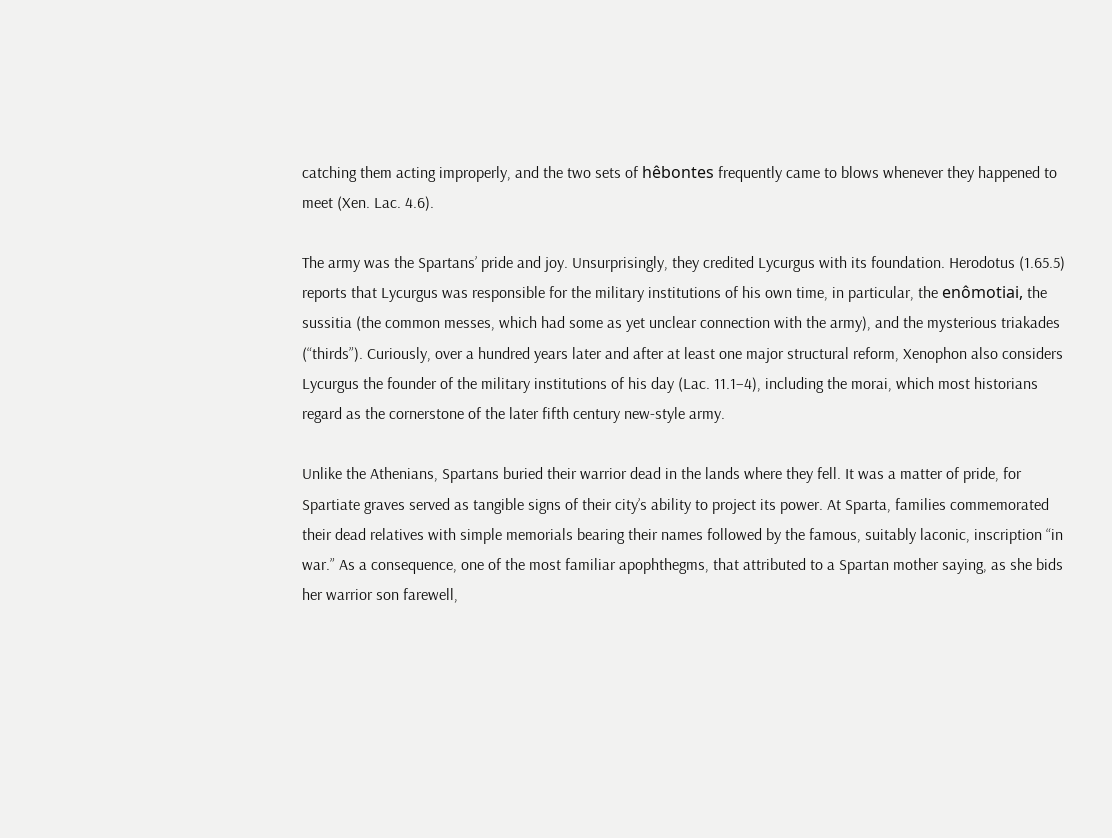catching them acting improperly, and the two sets of hêbontes frequently came to blows whenever they happened to meet (Xen. Lac. 4.6).

The army was the Spartans’ pride and joy. Unsurprisingly, they credited Lycurgus with its foundation. Herodotus (1.65.5) reports that Lycurgus was responsible for the military institutions of his own time, in particular, the enômotiai, the sussitia (the common messes, which had some as yet unclear connection with the army), and the mysterious triakades (“thirds”). Curiously, over a hundred years later and after at least one major structural reform, Xenophon also considers Lycurgus the founder of the military institutions of his day (Lac. 11.1–4), including the morai, which most historians regard as the cornerstone of the later fifth century new-style army.

Unlike the Athenians, Spartans buried their warrior dead in the lands where they fell. It was a matter of pride, for Spartiate graves served as tangible signs of their city’s ability to project its power. At Sparta, families commemorated their dead relatives with simple memorials bearing their names followed by the famous, suitably laconic, inscription “in war.” As a consequence, one of the most familiar apophthegms, that attributed to a Spartan mother saying, as she bids her warrior son farewell,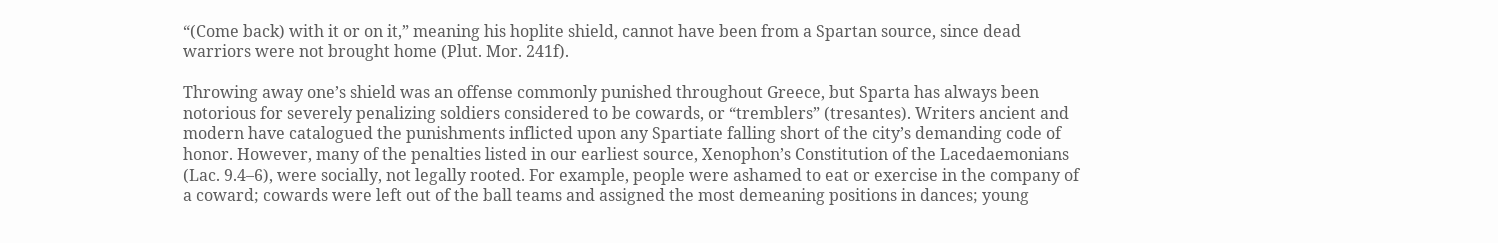“(Come back) with it or on it,” meaning his hoplite shield, cannot have been from a Spartan source, since dead warriors were not brought home (Plut. Mor. 241f).

Throwing away one’s shield was an offense commonly punished throughout Greece, but Sparta has always been notorious for severely penalizing soldiers considered to be cowards, or “tremblers” (tresantes). Writers ancient and modern have catalogued the punishments inflicted upon any Spartiate falling short of the city’s demanding code of honor. However, many of the penalties listed in our earliest source, Xenophon’s Constitution of the Lacedaemonians (Lac. 9.4–6), were socially, not legally rooted. For example, people were ashamed to eat or exercise in the company of a coward; cowards were left out of the ball teams and assigned the most demeaning positions in dances; young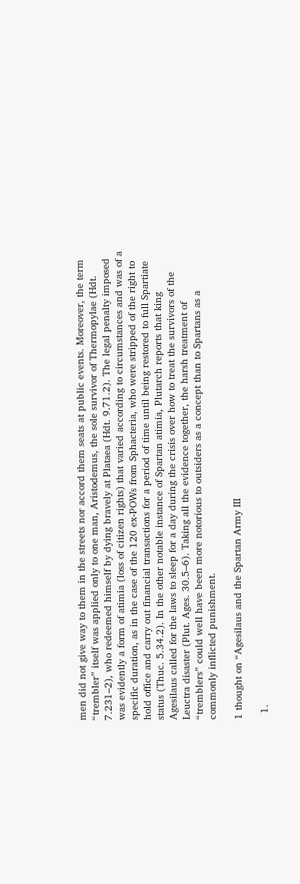men did not give way to them in the streets nor accord them seats at public events. Moreover, the term “trembler” itself was applied only to one man, Aristodemus, the sole survivor of Thermopylae (Hdt. 7.231–2), who redeemed himself by dying bravely at Plataea (Hdt. 9.71.2). The legal penalty imposed was evidently a form of atimia (loss of citizen rights) that varied according to circumstances and was of a specific duration, as in the case of the 120 ex-POWs from Sphacteria, who were stripped of the right to hold office and carry out financial transactions for a period of time until being restored to full Spartiate status (Thuc. 5.34.2). In the other notable instance of Spartan atimia, Plutarch reports that king Agesilaus called for the laws to sleep for a day during the crisis over how to treat the survivors of the Leuctra disaster (Plut. Ages. 30.5–6). Taking all the evidence together, the harsh treatment of “tremblers” could well have been more notorious to outsiders as a concept than to Spartans as a commonly inflicted punishment.

1 thought on “Agesilaus and the Spartan Army III

  1.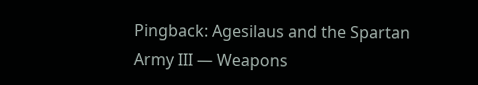Pingback: Agesilaus and the Spartan Army III — Weapons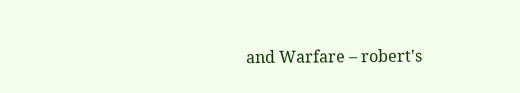and Warfare – robert's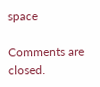space

Comments are closed.